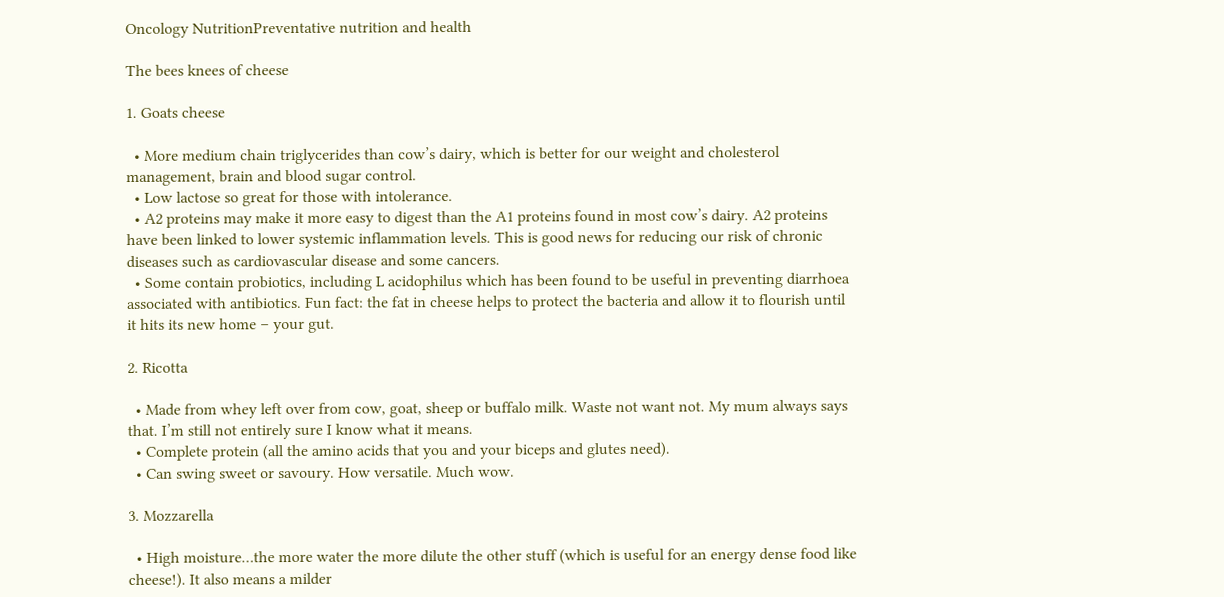Oncology NutritionPreventative nutrition and health

The bees knees of cheese

1. Goats cheese

  • More medium chain triglycerides than cow’s dairy, which is better for our weight and cholesterol management, brain and blood sugar control.
  • Low lactose so great for those with intolerance.
  • A2 proteins may make it more easy to digest than the A1 proteins found in most cow’s dairy. A2 proteins have been linked to lower systemic inflammation levels. This is good news for reducing our risk of chronic diseases such as cardiovascular disease and some cancers.
  • Some contain probiotics, including L acidophilus which has been found to be useful in preventing diarrhoea associated with antibiotics. Fun fact: the fat in cheese helps to protect the bacteria and allow it to flourish until it hits its new home – your gut.

2. Ricotta

  • Made from whey left over from cow, goat, sheep or buffalo milk. Waste not want not. My mum always says that. I’m still not entirely sure I know what it means.
  • Complete protein (all the amino acids that you and your biceps and glutes need).
  • Can swing sweet or savoury. How versatile. Much wow.

3. Mozzarella

  • High moisture…the more water the more dilute the other stuff (which is useful for an energy dense food like cheese!). It also means a milder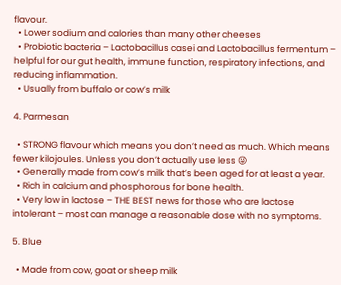flavour.
  • Lower sodium and calories than many other cheeses
  • Probiotic bacteria – Lactobacillus casei and Lactobacillus fermentum – helpful for our gut health, immune function, respiratory infections, and reducing inflammation.
  • Usually from buffalo or cow’s milk

4. Parmesan

  • STRONG flavour which means you don’t need as much. Which means fewer kilojoules. Unless you don’t actually use less 😜
  • Generally made from cow’s milk that’s been aged for at least a year.
  • Rich in calcium and phosphorous for bone health.
  • Very low in lactose – THE BEST news for those who are lactose intolerant – most can manage a reasonable dose with no symptoms.

5. Blue

  • Made from cow, goat or sheep milk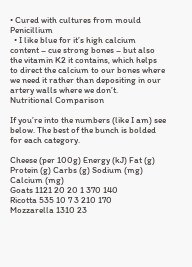• Cured with cultures from mould Penicillium
  • I like blue for it’s high calcium content – cue strong bones – but also the vitamin K2 it contains, which helps to direct the calcium to our bones where we need it rather than depositing in our artery walls where we don’t.
Nutritional Comparison

If you’re into the numbers (like I am) see below. The best of the bunch is bolded for each category.

Cheese (per 100g) Energy (kJ) Fat (g) Protein (g) Carbs (g) Sodium (mg) Calcium (mg)
Goats 1121 20 20 1 370 140
Ricotta 535 10 7 3 210 170
Mozzarella 1310 23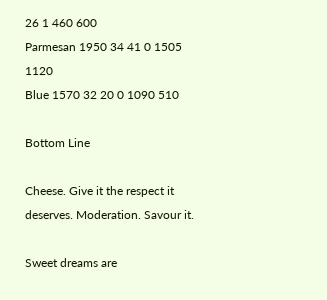26 1 460 600
Parmesan 1950 34 41 0 1505 1120
Blue 1570 32 20 0 1090 510

Bottom Line

Cheese. Give it the respect it deserves. Moderation. Savour it.

Sweet dreams are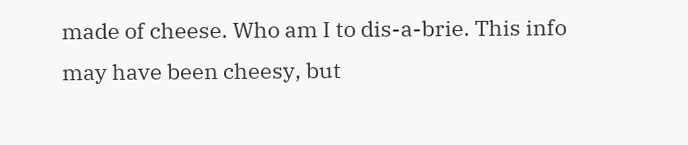made of cheese. Who am I to dis-a-brie. This info may have been cheesy, but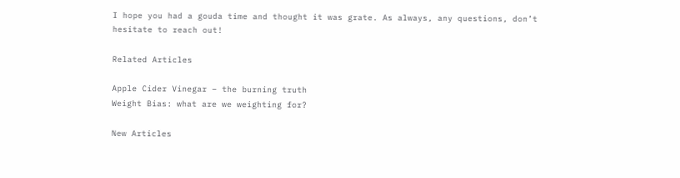I hope you had a gouda time and thought it was grate. As always, any questions, don’t hesitate to reach out!

Related Articles

Apple Cider Vinegar – the burning truth
Weight Bias: what are we weighting for?

New Articles